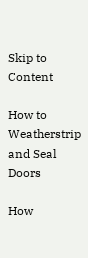Skip to Content

How to Weatherstrip and Seal Doors

How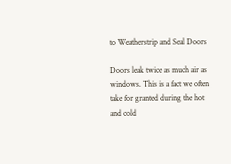to Weatherstrip and Seal Doors

Doors leak twice as much air as windows. This is a fact we often take for granted during the hot and cold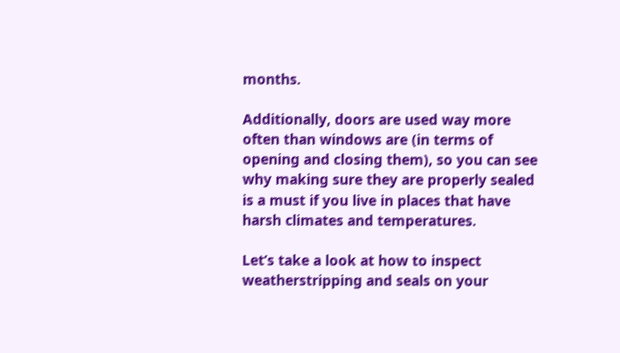months.

Additionally, doors are used way more often than windows are (in terms of opening and closing them), so you can see why making sure they are properly sealed is a must if you live in places that have harsh climates and temperatures.

Let’s take a look at how to inspect weatherstripping and seals on your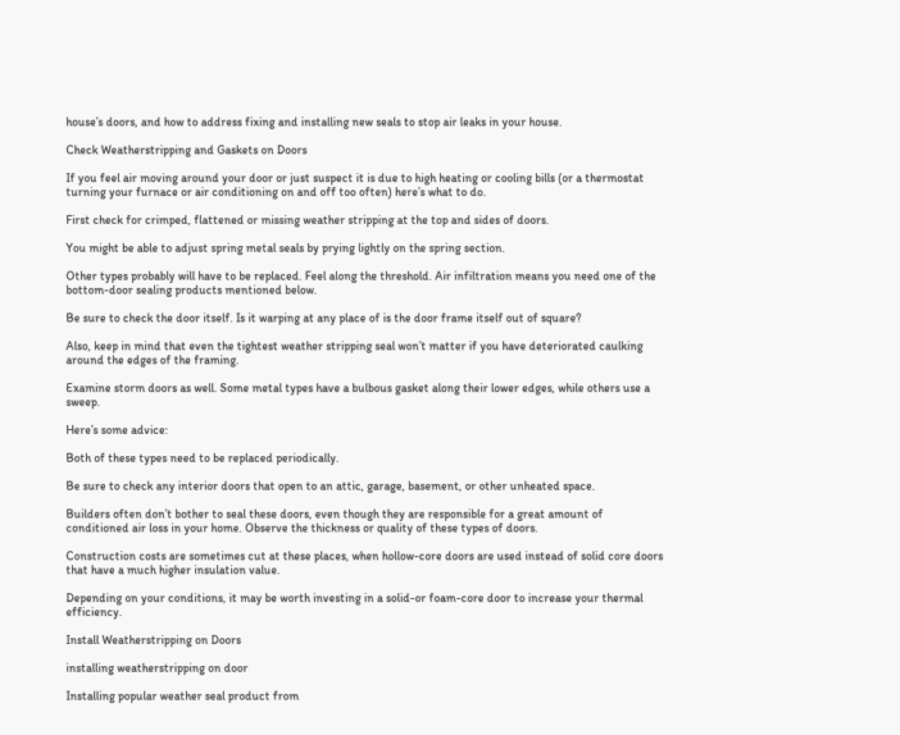house’s doors, and how to address fixing and installing new seals to stop air leaks in your house.

Check Weatherstripping and Gaskets on Doors

If you feel air moving around your door or just suspect it is due to high heating or cooling bills (or a thermostat turning your furnace or air conditioning on and off too often) here’s what to do.

First check for crimped, flattened or missing weather stripping at the top and sides of doors.

You might be able to adjust spring metal seals by prying lightly on the spring section.

Other types probably will have to be replaced. Feel along the threshold. Air infiltration means you need one of the bottom-door sealing products mentioned below.

Be sure to check the door itself. Is it warping at any place of is the door frame itself out of square?

Also, keep in mind that even the tightest weather stripping seal won’t matter if you have deteriorated caulking around the edges of the framing.

Examine storm doors as well. Some metal types have a bulbous gasket along their lower edges, while others use a sweep.

Here’s some advice:

Both of these types need to be replaced periodically.

Be sure to check any interior doors that open to an attic, garage, basement, or other unheated space.

Builders often don’t bother to seal these doors, even though they are responsible for a great amount of conditioned air loss in your home. Observe the thickness or quality of these types of doors.

Construction costs are sometimes cut at these places, when hollow-core doors are used instead of solid core doors that have a much higher insulation value.

Depending on your conditions, it may be worth investing in a solid-or foam-core door to increase your thermal efficiency.

Install Weatherstripping on Doors

installing weatherstripping on door

Installing popular weather seal product from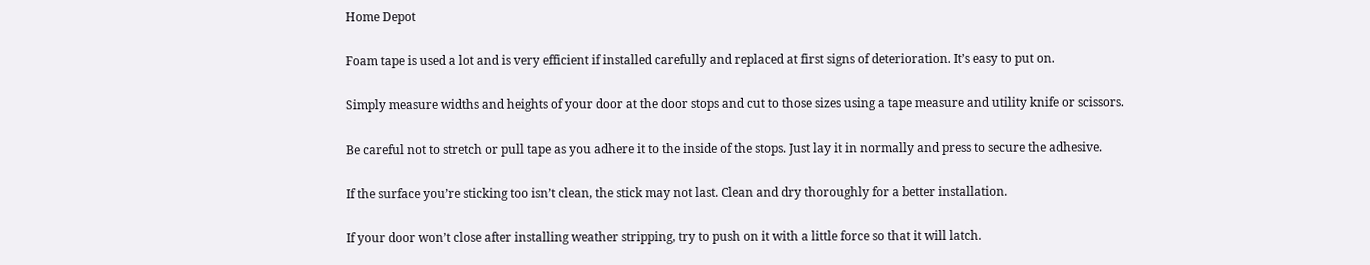Home Depot

Foam tape is used a lot and is very efficient if installed carefully and replaced at first signs of deterioration. It’s easy to put on.

Simply measure widths and heights of your door at the door stops and cut to those sizes using a tape measure and utility knife or scissors.

Be careful not to stretch or pull tape as you adhere it to the inside of the stops. Just lay it in normally and press to secure the adhesive.

If the surface you’re sticking too isn’t clean, the stick may not last. Clean and dry thoroughly for a better installation.

If your door won’t close after installing weather stripping, try to push on it with a little force so that it will latch.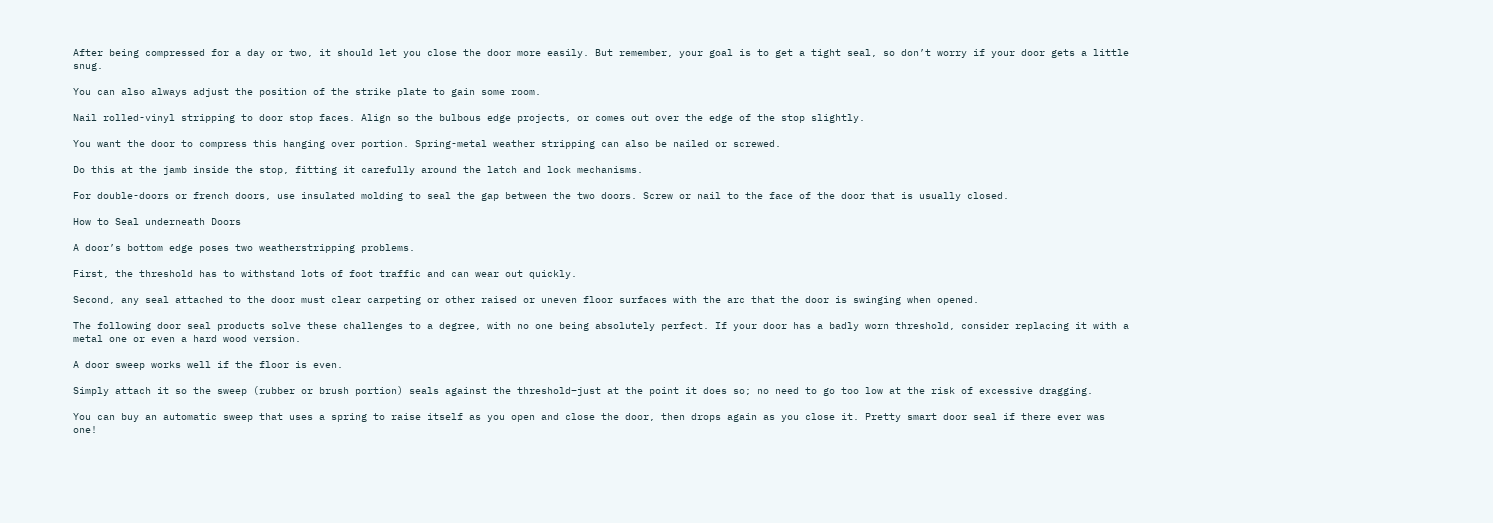After being compressed for a day or two, it should let you close the door more easily. But remember, your goal is to get a tight seal, so don’t worry if your door gets a little snug.

You can also always adjust the position of the strike plate to gain some room.

Nail rolled-vinyl stripping to door stop faces. Align so the bulbous edge projects, or comes out over the edge of the stop slightly.

You want the door to compress this hanging over portion. Spring-metal weather stripping can also be nailed or screwed.

Do this at the jamb inside the stop, fitting it carefully around the latch and lock mechanisms.

For double-doors or french doors, use insulated molding to seal the gap between the two doors. Screw or nail to the face of the door that is usually closed.

How to Seal underneath Doors

A door’s bottom edge poses two weatherstripping problems.

First, the threshold has to withstand lots of foot traffic and can wear out quickly.

Second, any seal attached to the door must clear carpeting or other raised or uneven floor surfaces with the arc that the door is swinging when opened.

The following door seal products solve these challenges to a degree, with no one being absolutely perfect. If your door has a badly worn threshold, consider replacing it with a metal one or even a hard wood version.

A door sweep works well if the floor is even.

Simply attach it so the sweep (rubber or brush portion) seals against the threshold–just at the point it does so; no need to go too low at the risk of excessive dragging.

You can buy an automatic sweep that uses a spring to raise itself as you open and close the door, then drops again as you close it. Pretty smart door seal if there ever was one!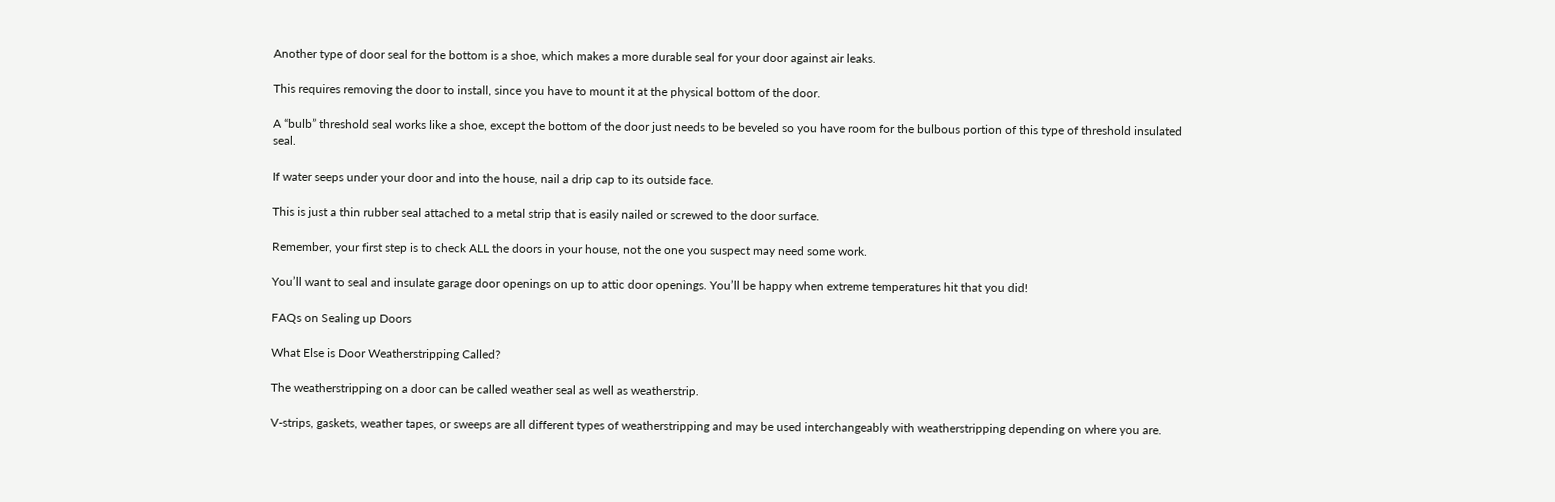Another type of door seal for the bottom is a shoe, which makes a more durable seal for your door against air leaks.

This requires removing the door to install, since you have to mount it at the physical bottom of the door.

A “bulb” threshold seal works like a shoe, except the bottom of the door just needs to be beveled so you have room for the bulbous portion of this type of threshold insulated seal.

If water seeps under your door and into the house, nail a drip cap to its outside face.

This is just a thin rubber seal attached to a metal strip that is easily nailed or screwed to the door surface.

Remember, your first step is to check ALL the doors in your house, not the one you suspect may need some work.

You’ll want to seal and insulate garage door openings on up to attic door openings. You’ll be happy when extreme temperatures hit that you did!

FAQs on Sealing up Doors

What Else is Door Weatherstripping Called?

The weatherstripping on a door can be called weather seal as well as weatherstrip.

V-strips, gaskets, weather tapes, or sweeps are all different types of weatherstripping and may be used interchangeably with weatherstripping depending on where you are.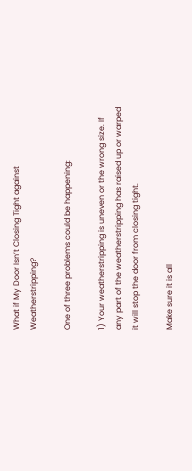What if My Door Isn’t Closing Tight against Weatherstripping?

One of three problems could be happening:

1) Your weatherstripping is uneven or the wrong size. If any part of the weatherstripping has raised up or warped it will stop the door from closing tight.

Make sure it is all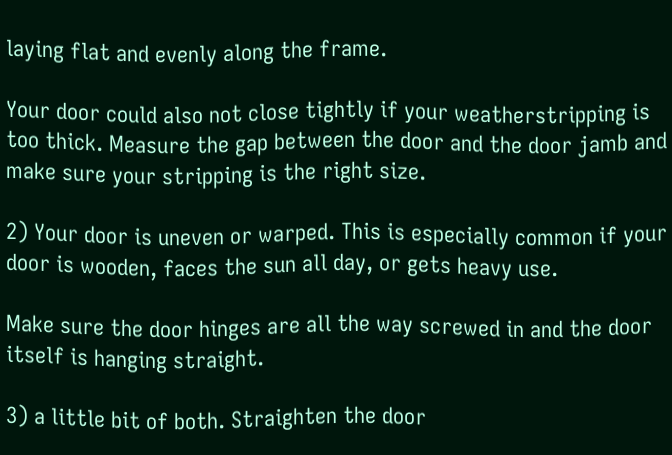laying flat and evenly along the frame.

Your door could also not close tightly if your weatherstripping is too thick. Measure the gap between the door and the door jamb and make sure your stripping is the right size.

2) Your door is uneven or warped. This is especially common if your door is wooden, faces the sun all day, or gets heavy use.

Make sure the door hinges are all the way screwed in and the door itself is hanging straight.

3) a little bit of both. Straighten the door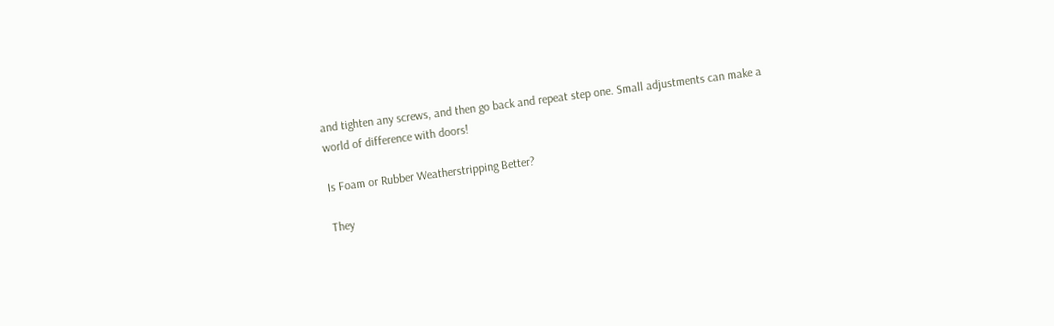and tighten any screws, and then go back and repeat step one. Small adjustments can make a world of difference with doors!

Is Foam or Rubber Weatherstripping Better?

They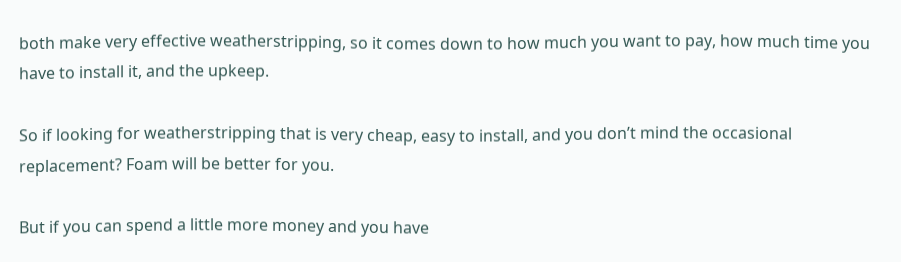both make very effective weatherstripping, so it comes down to how much you want to pay, how much time you have to install it, and the upkeep.

So if looking for weatherstripping that is very cheap, easy to install, and you don’t mind the occasional replacement? Foam will be better for you.

But if you can spend a little more money and you have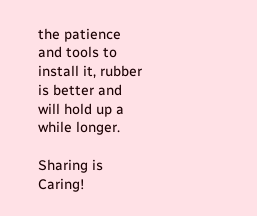the patience and tools to install it, rubber is better and will hold up a while longer.

Sharing is Caring!